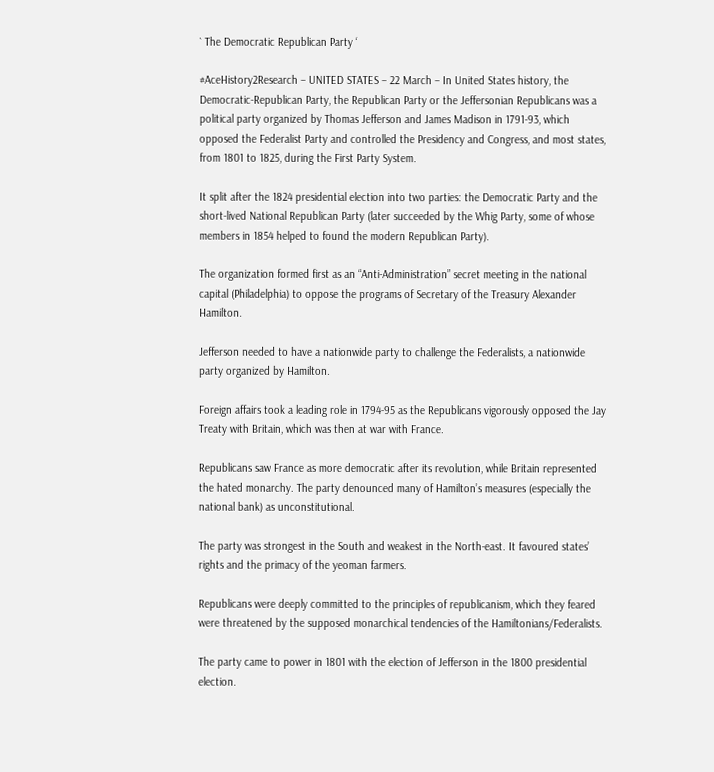` The Democratic Republican Party ‘

#AceHistory2Research – UNITED STATES – 22 March – In United States history, the Democratic-Republican Party, the Republican Party or the Jeffersonian Republicans was a political party organized by Thomas Jefferson and James Madison in 1791-93, which opposed the Federalist Party and controlled the Presidency and Congress, and most states, from 1801 to 1825, during the First Party System.

It split after the 1824 presidential election into two parties: the Democratic Party and the short-lived National Republican Party (later succeeded by the Whig Party, some of whose members in 1854 helped to found the modern Republican Party).

The organization formed first as an “Anti-Administration” secret meeting in the national capital (Philadelphia) to oppose the programs of Secretary of the Treasury Alexander Hamilton.

Jefferson needed to have a nationwide party to challenge the Federalists, a nationwide party organized by Hamilton.

Foreign affairs took a leading role in 1794-95 as the Republicans vigorously opposed the Jay Treaty with Britain, which was then at war with France.

Republicans saw France as more democratic after its revolution, while Britain represented the hated monarchy. The party denounced many of Hamilton’s measures (especially the national bank) as unconstitutional.

The party was strongest in the South and weakest in the North-east. It favoured states’ rights and the primacy of the yeoman farmers.

Republicans were deeply committed to the principles of republicanism, which they feared were threatened by the supposed monarchical tendencies of the Hamiltonians/Federalists.

The party came to power in 1801 with the election of Jefferson in the 1800 presidential election.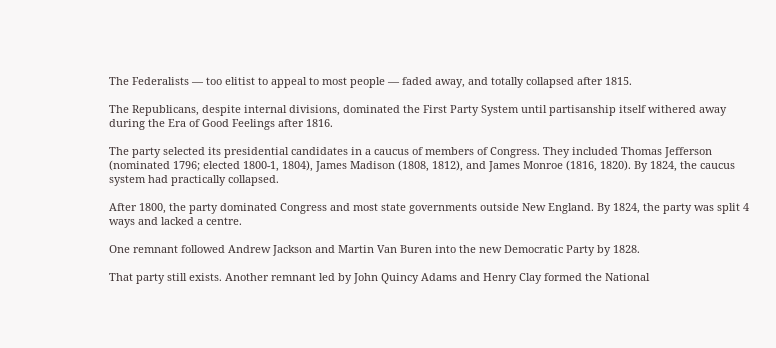The Federalists — too elitist to appeal to most people — faded away, and totally collapsed after 1815.

The Republicans, despite internal divisions, dominated the First Party System until partisanship itself withered away during the Era of Good Feelings after 1816.

The party selected its presidential candidates in a caucus of members of Congress. They included Thomas Jefferson (nominated 1796; elected 1800-1, 1804), James Madison (1808, 1812), and James Monroe (1816, 1820). By 1824, the caucus system had practically collapsed.

After 1800, the party dominated Congress and most state governments outside New England. By 1824, the party was split 4 ways and lacked a centre.

One remnant followed Andrew Jackson and Martin Van Buren into the new Democratic Party by 1828.

That party still exists. Another remnant led by John Quincy Adams and Henry Clay formed the National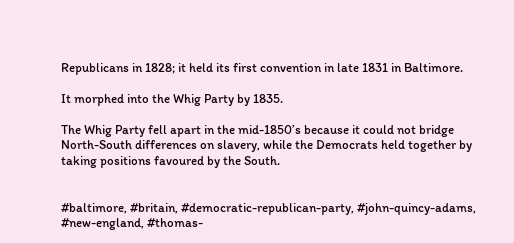Republicans in 1828; it held its first convention in late 1831 in Baltimore.

It morphed into the Whig Party by 1835.

The Whig Party fell apart in the mid-1850’s because it could not bridge North-South differences on slavery, while the Democrats held together by taking positions favoured by the South.


#baltimore, #britain, #democratic-republican-party, #john-quincy-adams, #new-england, #thomas-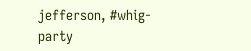jefferson, #whig-party